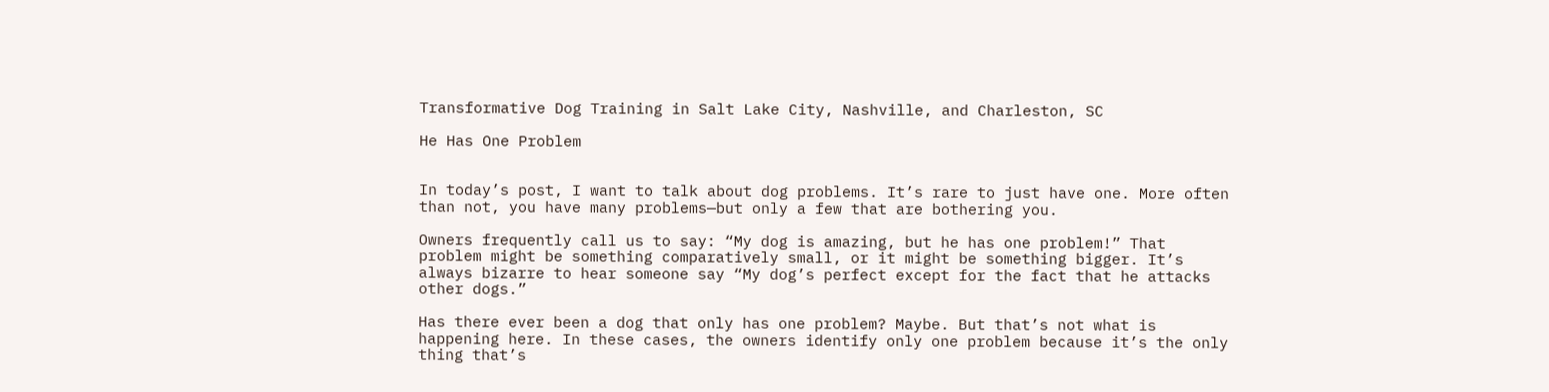Transformative Dog Training in Salt Lake City, Nashville, and Charleston, SC

He Has One Problem


In today’s post, I want to talk about dog problems. It’s rare to just have one. More often than not, you have many problems—but only a few that are bothering you.

Owners frequently call us to say: “My dog is amazing, but he has one problem!” That problem might be something comparatively small, or it might be something bigger. It’s always bizarre to hear someone say “My dog’s perfect except for the fact that he attacks other dogs.”

Has there ever been a dog that only has one problem? Maybe. But that’s not what is happening here. In these cases, the owners identify only one problem because it’s the only thing that’s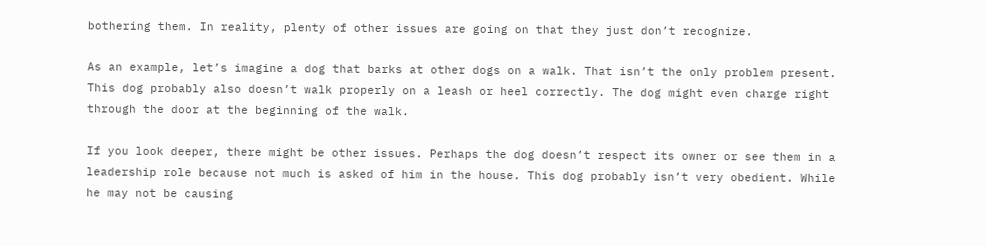bothering them. In reality, plenty of other issues are going on that they just don’t recognize.

As an example, let’s imagine a dog that barks at other dogs on a walk. That isn’t the only problem present. This dog probably also doesn’t walk properly on a leash or heel correctly. The dog might even charge right through the door at the beginning of the walk.

If you look deeper, there might be other issues. Perhaps the dog doesn’t respect its owner or see them in a leadership role because not much is asked of him in the house. This dog probably isn’t very obedient. While he may not be causing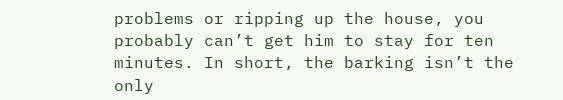problems or ripping up the house, you probably can’t get him to stay for ten minutes. In short, the barking isn’t the only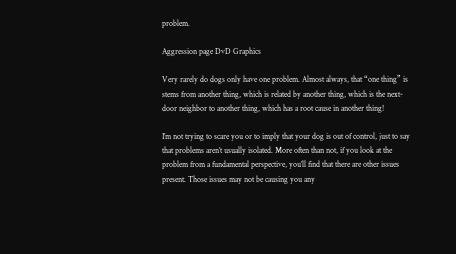problem.

Aggression page DvD Graphics

Very rarely do dogs only have one problem. Almost always, that “one thing” is stems from another thing, which is related by another thing, which is the next-door neighbor to another thing, which has a root cause in another thing!

I’m not trying to scare you or to imply that your dog is out of control, just to say that problems aren’t usually isolated. More often than not, if you look at the problem from a fundamental perspective, you’ll find that there are other issues present. Those issues may not be causing you any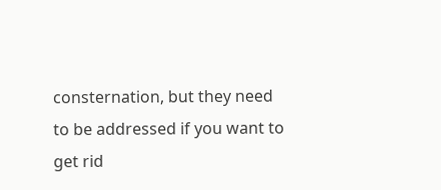consternation, but they need to be addressed if you want to get rid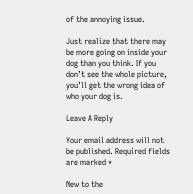of the annoying issue.

Just realize that there may be more going on inside your dog than you think. If you don’t see the whole picture, you’ll get the wrong idea of who your dog is.

Leave A Reply

Your email address will not be published. Required fields are marked *

New to the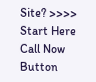Site? >>>> Start Here
Call Now Button